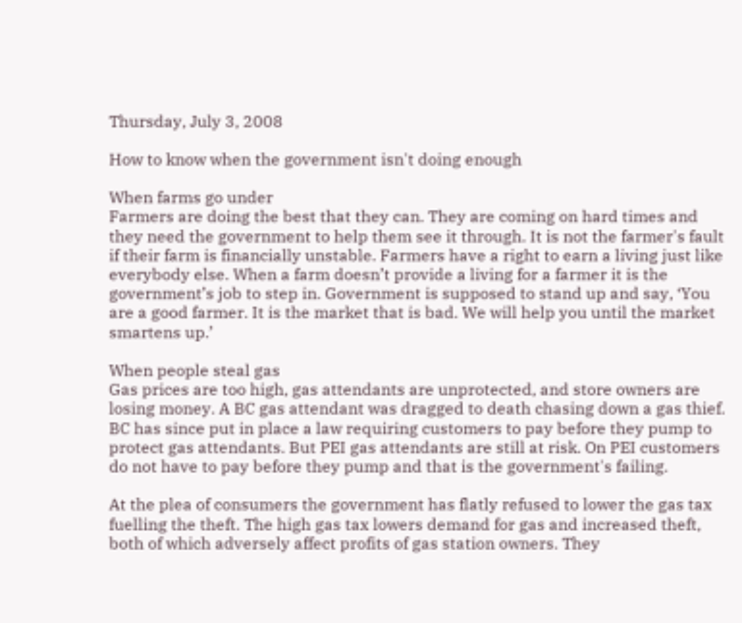Thursday, July 3, 2008

How to know when the government isn't doing enough

When farms go under
Farmers are doing the best that they can. They are coming on hard times and they need the government to help them see it through. It is not the farmer's fault if their farm is financially unstable. Farmers have a right to earn a living just like everybody else. When a farm doesn’t provide a living for a farmer it is the government’s job to step in. Government is supposed to stand up and say, ‘You are a good farmer. It is the market that is bad. We will help you until the market smartens up.’

When people steal gas
Gas prices are too high, gas attendants are unprotected, and store owners are losing money. A BC gas attendant was dragged to death chasing down a gas thief. BC has since put in place a law requiring customers to pay before they pump to protect gas attendants. But PEI gas attendants are still at risk. On PEI customers do not have to pay before they pump and that is the government's failing.

At the plea of consumers the government has flatly refused to lower the gas tax fuelling the theft. The high gas tax lowers demand for gas and increased theft, both of which adversely affect profits of gas station owners. They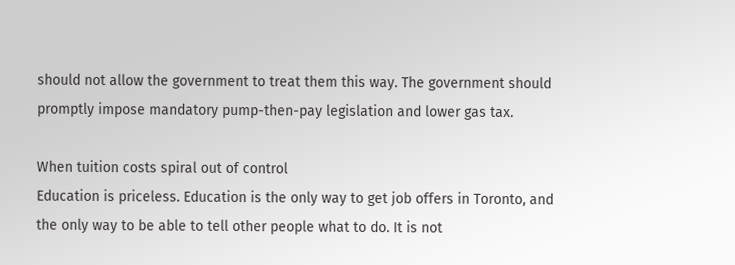should not allow the government to treat them this way. The government should promptly impose mandatory pump-then-pay legislation and lower gas tax.

When tuition costs spiral out of control
Education is priceless. Education is the only way to get job offers in Toronto, and the only way to be able to tell other people what to do. It is not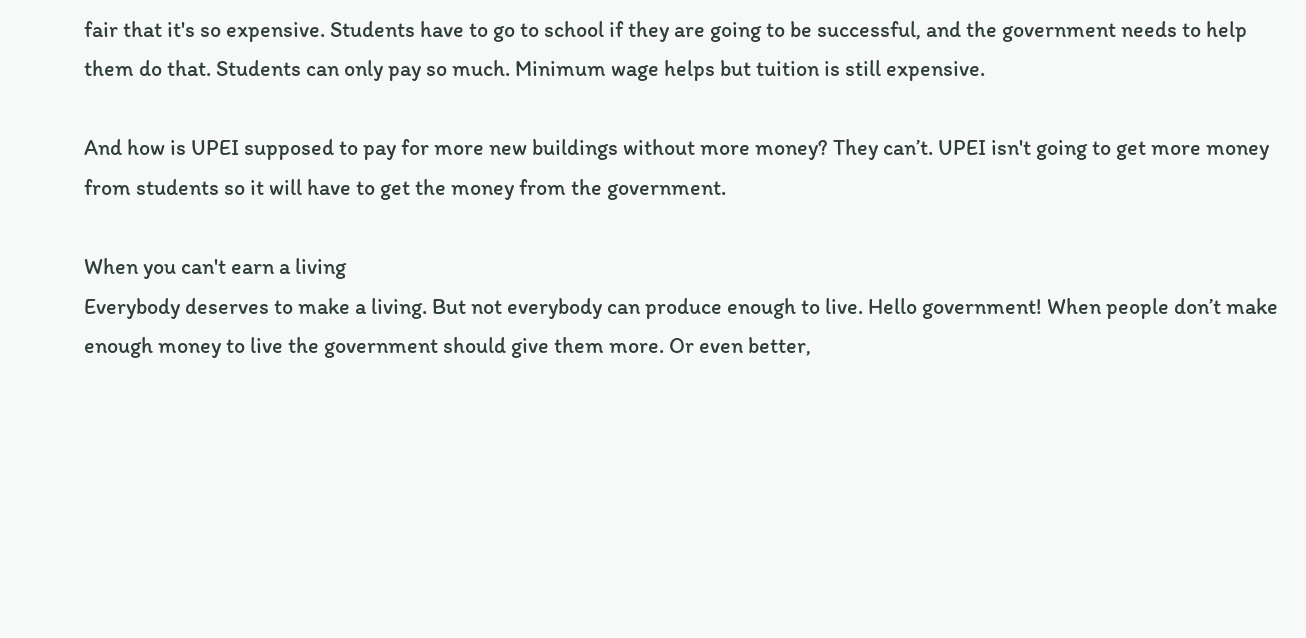fair that it's so expensive. Students have to go to school if they are going to be successful, and the government needs to help them do that. Students can only pay so much. Minimum wage helps but tuition is still expensive.

And how is UPEI supposed to pay for more new buildings without more money? They can’t. UPEI isn't going to get more money from students so it will have to get the money from the government.

When you can't earn a living
Everybody deserves to make a living. But not everybody can produce enough to live. Hello government! When people don’t make enough money to live the government should give them more. Or even better,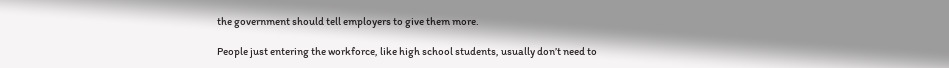the government should tell employers to give them more.

People just entering the workforce, like high school students, usually don’t need to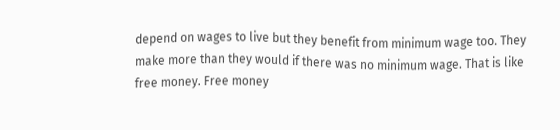depend on wages to live but they benefit from minimum wage too. They make more than they would if there was no minimum wage. That is like free money. Free money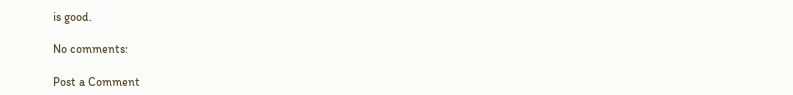is good.

No comments:

Post a Comment